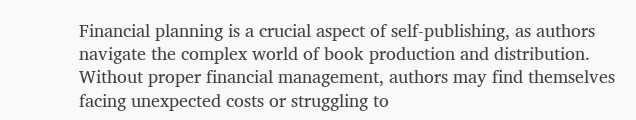Financial planning is a crucial aspect of self-publishing, as authors navigate the complex world of book production and distribution. Without proper financial management, authors may find themselves facing unexpected costs or struggling to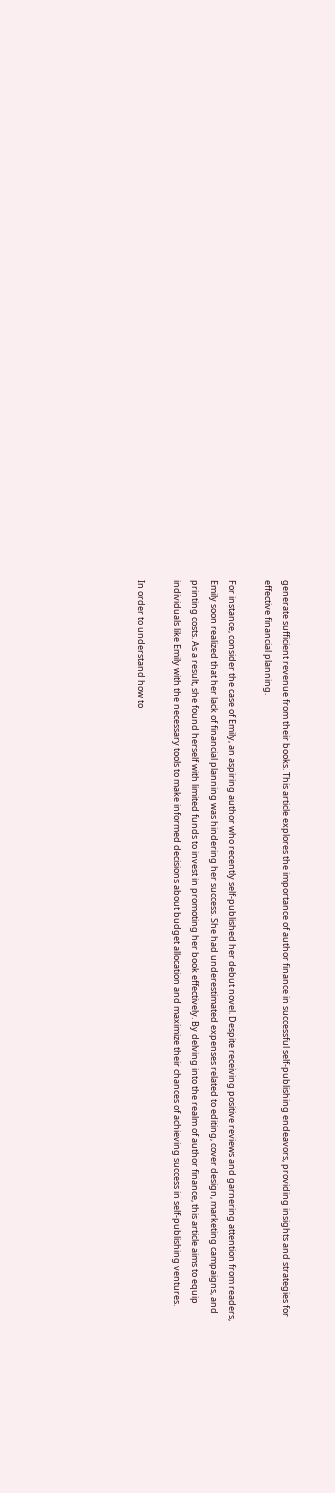generate sufficient revenue from their books. This article explores the importance of author finance in successful self-publishing endeavors, providing insights and strategies for effective financial planning.

For instance, consider the case of Emily, an aspiring author who recently self-published her debut novel. Despite receiving positive reviews and garnering attention from readers, Emily soon realized that her lack of financial planning was hindering her success. She had underestimated expenses related to editing, cover design, marketing campaigns, and printing costs. As a result, she found herself with limited funds to invest in promoting her book effectively. By delving into the realm of author finance, this article aims to equip individuals like Emily with the necessary tools to make informed decisions about budget allocation and maximize their chances of achieving success in self-publishing ventures.

In order to understand how to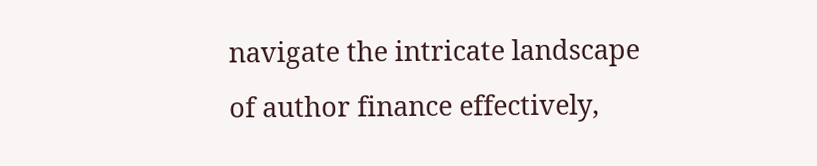navigate the intricate landscape of author finance effectively,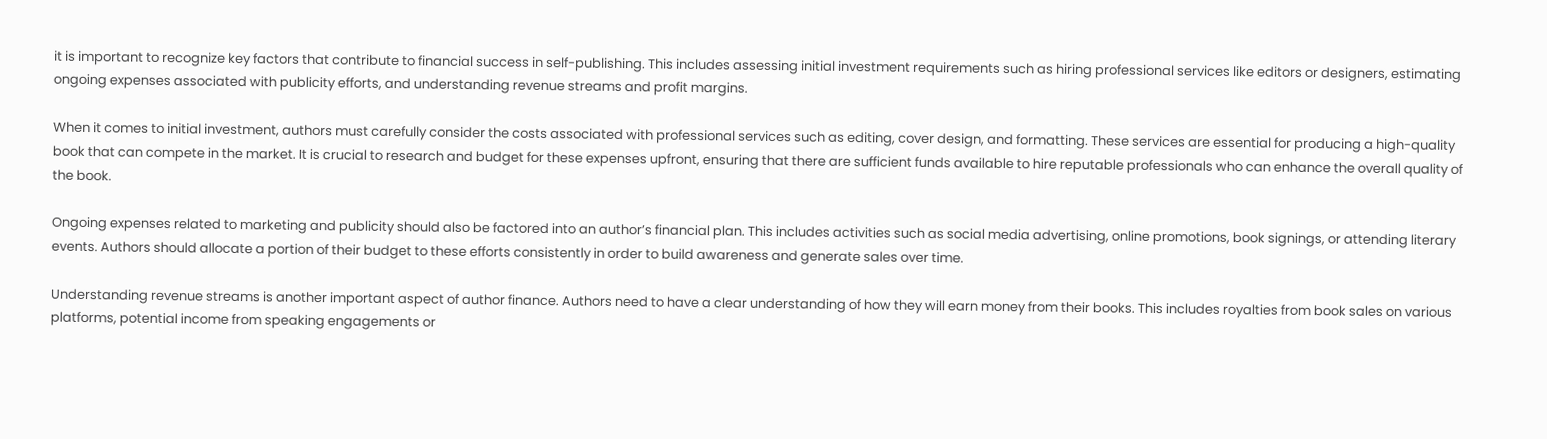it is important to recognize key factors that contribute to financial success in self-publishing. This includes assessing initial investment requirements such as hiring professional services like editors or designers, estimating ongoing expenses associated with publicity efforts, and understanding revenue streams and profit margins.

When it comes to initial investment, authors must carefully consider the costs associated with professional services such as editing, cover design, and formatting. These services are essential for producing a high-quality book that can compete in the market. It is crucial to research and budget for these expenses upfront, ensuring that there are sufficient funds available to hire reputable professionals who can enhance the overall quality of the book.

Ongoing expenses related to marketing and publicity should also be factored into an author’s financial plan. This includes activities such as social media advertising, online promotions, book signings, or attending literary events. Authors should allocate a portion of their budget to these efforts consistently in order to build awareness and generate sales over time.

Understanding revenue streams is another important aspect of author finance. Authors need to have a clear understanding of how they will earn money from their books. This includes royalties from book sales on various platforms, potential income from speaking engagements or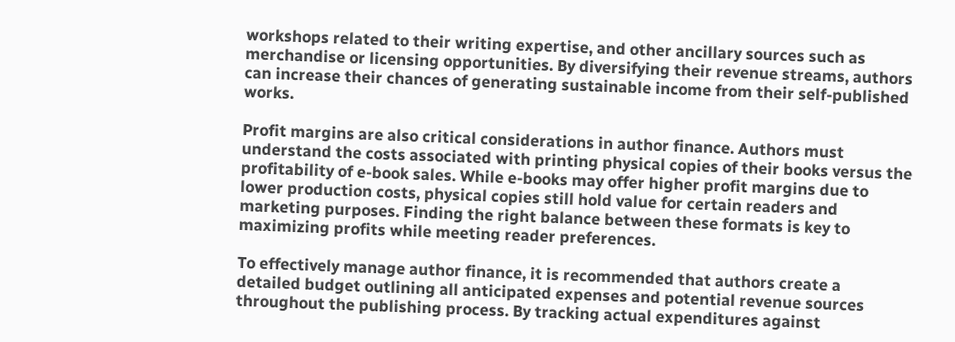workshops related to their writing expertise, and other ancillary sources such as merchandise or licensing opportunities. By diversifying their revenue streams, authors can increase their chances of generating sustainable income from their self-published works.

Profit margins are also critical considerations in author finance. Authors must understand the costs associated with printing physical copies of their books versus the profitability of e-book sales. While e-books may offer higher profit margins due to lower production costs, physical copies still hold value for certain readers and marketing purposes. Finding the right balance between these formats is key to maximizing profits while meeting reader preferences.

To effectively manage author finance, it is recommended that authors create a detailed budget outlining all anticipated expenses and potential revenue sources throughout the publishing process. By tracking actual expenditures against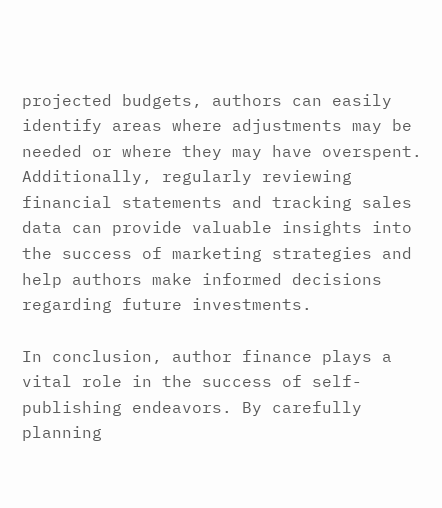projected budgets, authors can easily identify areas where adjustments may be needed or where they may have overspent. Additionally, regularly reviewing financial statements and tracking sales data can provide valuable insights into the success of marketing strategies and help authors make informed decisions regarding future investments.

In conclusion, author finance plays a vital role in the success of self-publishing endeavors. By carefully planning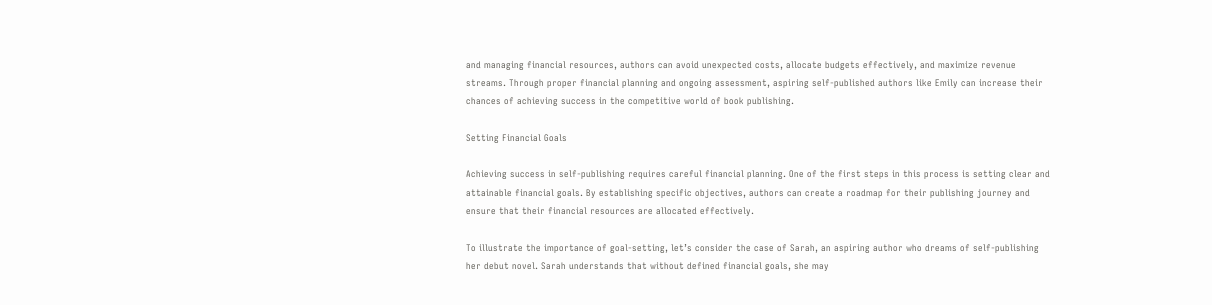and managing financial resources, authors can avoid unexpected costs, allocate budgets effectively, and maximize revenue streams. Through proper financial planning and ongoing assessment, aspiring self-published authors like Emily can increase their chances of achieving success in the competitive world of book publishing.

Setting Financial Goals

Achieving success in self-publishing requires careful financial planning. One of the first steps in this process is setting clear and attainable financial goals. By establishing specific objectives, authors can create a roadmap for their publishing journey and ensure that their financial resources are allocated effectively.

To illustrate the importance of goal-setting, let’s consider the case of Sarah, an aspiring author who dreams of self-publishing her debut novel. Sarah understands that without defined financial goals, she may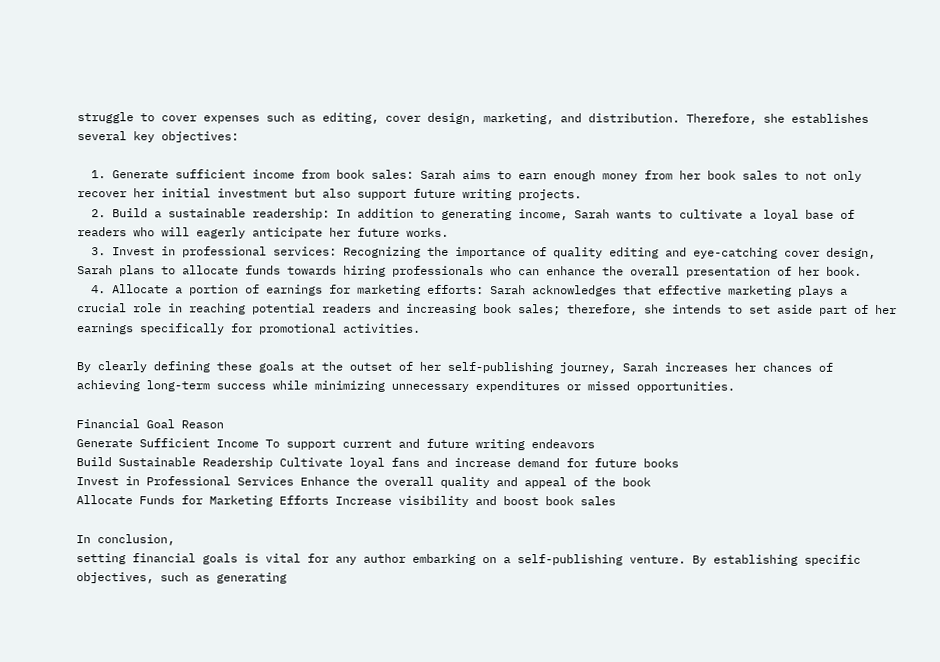struggle to cover expenses such as editing, cover design, marketing, and distribution. Therefore, she establishes several key objectives:

  1. Generate sufficient income from book sales: Sarah aims to earn enough money from her book sales to not only recover her initial investment but also support future writing projects.
  2. Build a sustainable readership: In addition to generating income, Sarah wants to cultivate a loyal base of readers who will eagerly anticipate her future works.
  3. Invest in professional services: Recognizing the importance of quality editing and eye-catching cover design, Sarah plans to allocate funds towards hiring professionals who can enhance the overall presentation of her book.
  4. Allocate a portion of earnings for marketing efforts: Sarah acknowledges that effective marketing plays a crucial role in reaching potential readers and increasing book sales; therefore, she intends to set aside part of her earnings specifically for promotional activities.

By clearly defining these goals at the outset of her self-publishing journey, Sarah increases her chances of achieving long-term success while minimizing unnecessary expenditures or missed opportunities.

Financial Goal Reason
Generate Sufficient Income To support current and future writing endeavors
Build Sustainable Readership Cultivate loyal fans and increase demand for future books
Invest in Professional Services Enhance the overall quality and appeal of the book
Allocate Funds for Marketing Efforts Increase visibility and boost book sales

In conclusion,
setting financial goals is vital for any author embarking on a self-publishing venture. By establishing specific objectives, such as generating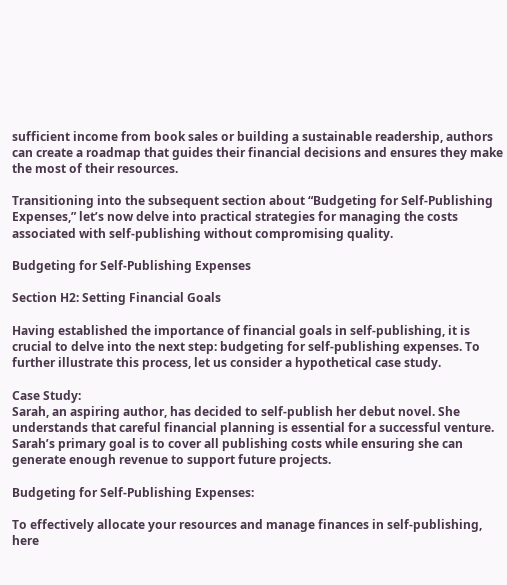sufficient income from book sales or building a sustainable readership, authors can create a roadmap that guides their financial decisions and ensures they make the most of their resources.

Transitioning into the subsequent section about “Budgeting for Self-Publishing Expenses,” let’s now delve into practical strategies for managing the costs associated with self-publishing without compromising quality.

Budgeting for Self-Publishing Expenses

Section H2: Setting Financial Goals

Having established the importance of financial goals in self-publishing, it is crucial to delve into the next step: budgeting for self-publishing expenses. To further illustrate this process, let us consider a hypothetical case study.

Case Study:
Sarah, an aspiring author, has decided to self-publish her debut novel. She understands that careful financial planning is essential for a successful venture. Sarah’s primary goal is to cover all publishing costs while ensuring she can generate enough revenue to support future projects.

Budgeting for Self-Publishing Expenses:

To effectively allocate your resources and manage finances in self-publishing, here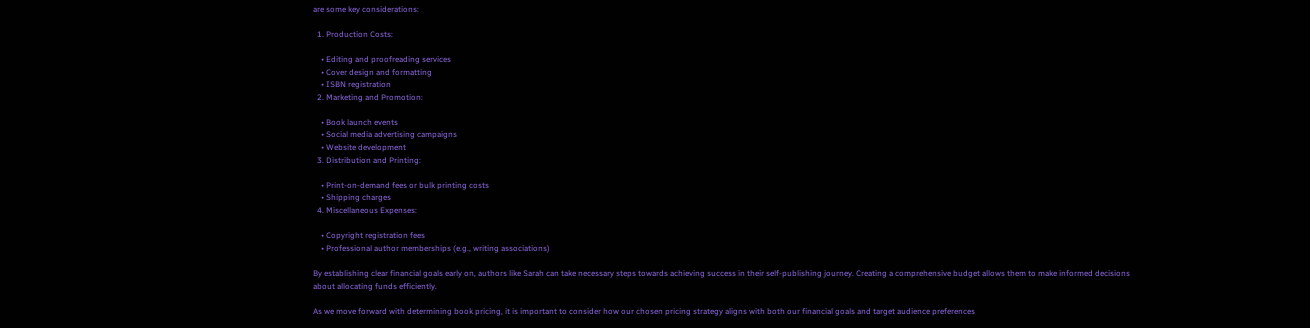are some key considerations:

  1. Production Costs:

    • Editing and proofreading services
    • Cover design and formatting
    • ISBN registration
  2. Marketing and Promotion:

    • Book launch events
    • Social media advertising campaigns
    • Website development
  3. Distribution and Printing:

    • Print-on-demand fees or bulk printing costs
    • Shipping charges
  4. Miscellaneous Expenses:

    • Copyright registration fees
    • Professional author memberships (e.g., writing associations)

By establishing clear financial goals early on, authors like Sarah can take necessary steps towards achieving success in their self-publishing journey. Creating a comprehensive budget allows them to make informed decisions about allocating funds efficiently.

As we move forward with determining book pricing, it is important to consider how our chosen pricing strategy aligns with both our financial goals and target audience preferences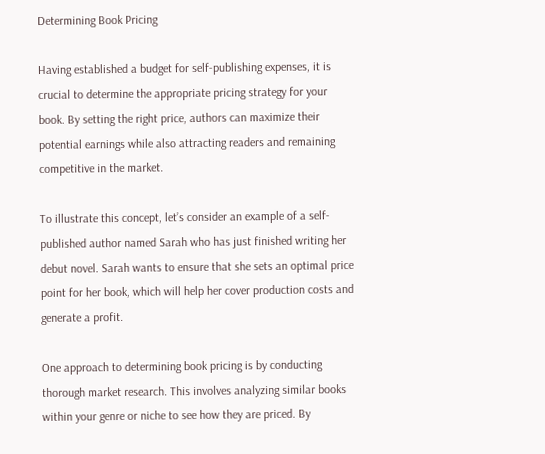Determining Book Pricing

Having established a budget for self-publishing expenses, it is crucial to determine the appropriate pricing strategy for your book. By setting the right price, authors can maximize their potential earnings while also attracting readers and remaining competitive in the market.

To illustrate this concept, let’s consider an example of a self-published author named Sarah who has just finished writing her debut novel. Sarah wants to ensure that she sets an optimal price point for her book, which will help her cover production costs and generate a profit.

One approach to determining book pricing is by conducting thorough market research. This involves analyzing similar books within your genre or niche to see how they are priced. By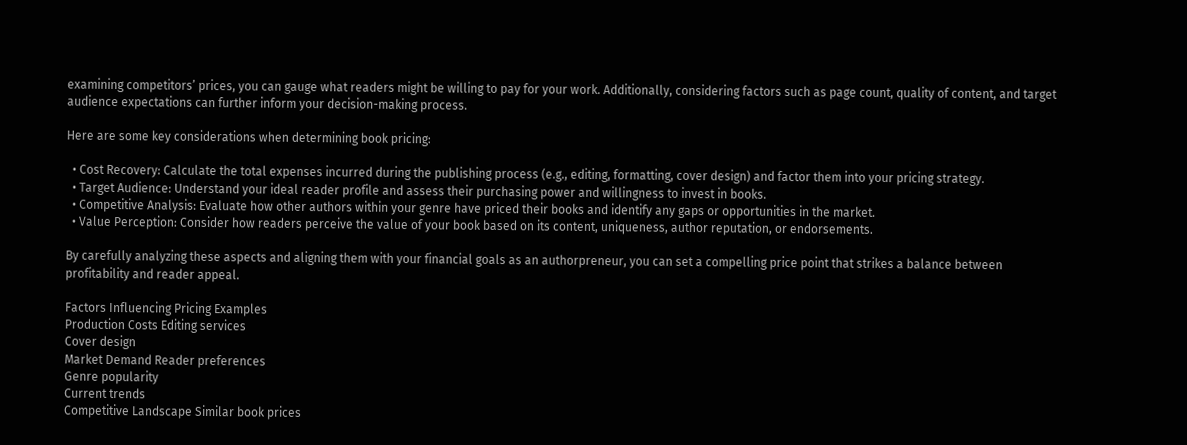examining competitors’ prices, you can gauge what readers might be willing to pay for your work. Additionally, considering factors such as page count, quality of content, and target audience expectations can further inform your decision-making process.

Here are some key considerations when determining book pricing:

  • Cost Recovery: Calculate the total expenses incurred during the publishing process (e.g., editing, formatting, cover design) and factor them into your pricing strategy.
  • Target Audience: Understand your ideal reader profile and assess their purchasing power and willingness to invest in books.
  • Competitive Analysis: Evaluate how other authors within your genre have priced their books and identify any gaps or opportunities in the market.
  • Value Perception: Consider how readers perceive the value of your book based on its content, uniqueness, author reputation, or endorsements.

By carefully analyzing these aspects and aligning them with your financial goals as an authorpreneur, you can set a compelling price point that strikes a balance between profitability and reader appeal.

Factors Influencing Pricing Examples
Production Costs Editing services
Cover design
Market Demand Reader preferences
Genre popularity
Current trends
Competitive Landscape Similar book prices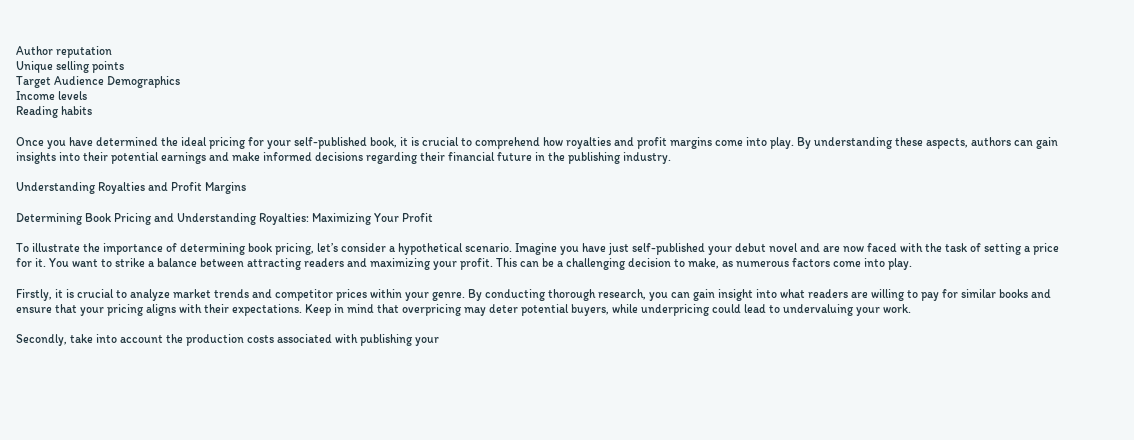Author reputation
Unique selling points
Target Audience Demographics
Income levels
Reading habits

Once you have determined the ideal pricing for your self-published book, it is crucial to comprehend how royalties and profit margins come into play. By understanding these aspects, authors can gain insights into their potential earnings and make informed decisions regarding their financial future in the publishing industry.

Understanding Royalties and Profit Margins

Determining Book Pricing and Understanding Royalties: Maximizing Your Profit

To illustrate the importance of determining book pricing, let’s consider a hypothetical scenario. Imagine you have just self-published your debut novel and are now faced with the task of setting a price for it. You want to strike a balance between attracting readers and maximizing your profit. This can be a challenging decision to make, as numerous factors come into play.

Firstly, it is crucial to analyze market trends and competitor prices within your genre. By conducting thorough research, you can gain insight into what readers are willing to pay for similar books and ensure that your pricing aligns with their expectations. Keep in mind that overpricing may deter potential buyers, while underpricing could lead to undervaluing your work.

Secondly, take into account the production costs associated with publishing your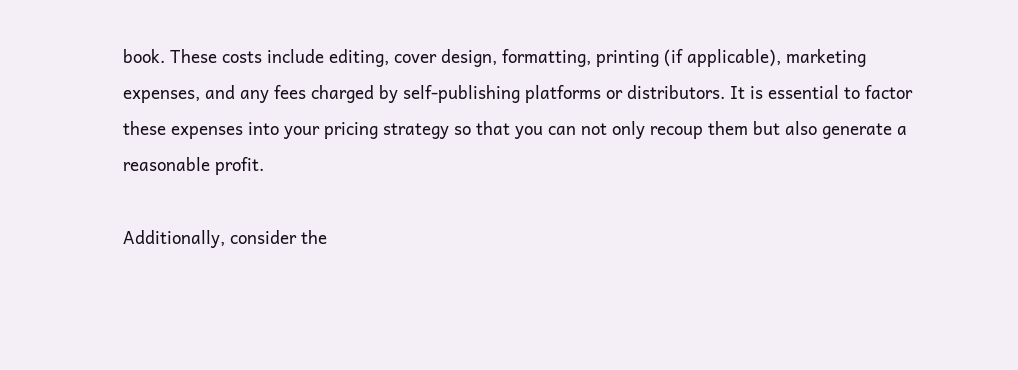book. These costs include editing, cover design, formatting, printing (if applicable), marketing expenses, and any fees charged by self-publishing platforms or distributors. It is essential to factor these expenses into your pricing strategy so that you can not only recoup them but also generate a reasonable profit.

Additionally, consider the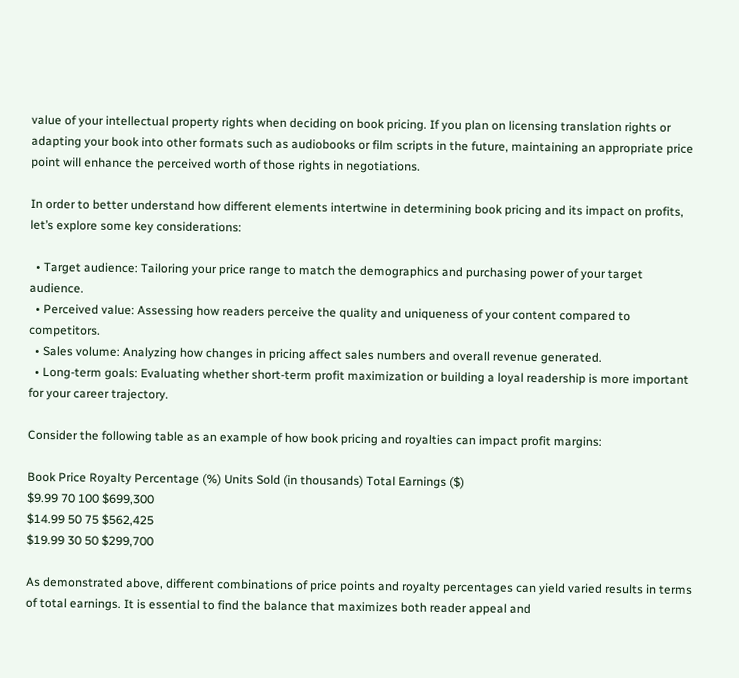value of your intellectual property rights when deciding on book pricing. If you plan on licensing translation rights or adapting your book into other formats such as audiobooks or film scripts in the future, maintaining an appropriate price point will enhance the perceived worth of those rights in negotiations.

In order to better understand how different elements intertwine in determining book pricing and its impact on profits, let’s explore some key considerations:

  • Target audience: Tailoring your price range to match the demographics and purchasing power of your target audience.
  • Perceived value: Assessing how readers perceive the quality and uniqueness of your content compared to competitors.
  • Sales volume: Analyzing how changes in pricing affect sales numbers and overall revenue generated.
  • Long-term goals: Evaluating whether short-term profit maximization or building a loyal readership is more important for your career trajectory.

Consider the following table as an example of how book pricing and royalties can impact profit margins:

Book Price Royalty Percentage (%) Units Sold (in thousands) Total Earnings ($)
$9.99 70 100 $699,300
$14.99 50 75 $562,425
$19.99 30 50 $299,700

As demonstrated above, different combinations of price points and royalty percentages can yield varied results in terms of total earnings. It is essential to find the balance that maximizes both reader appeal and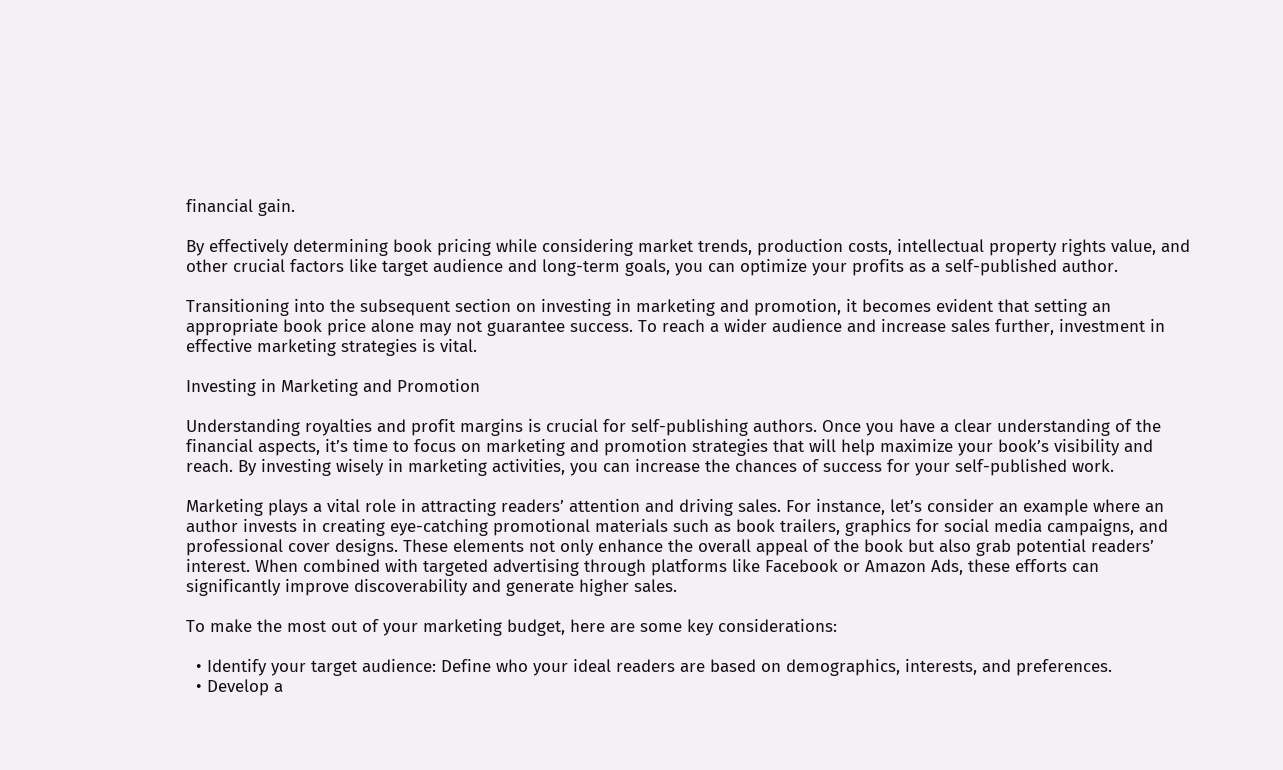financial gain.

By effectively determining book pricing while considering market trends, production costs, intellectual property rights value, and other crucial factors like target audience and long-term goals, you can optimize your profits as a self-published author.

Transitioning into the subsequent section on investing in marketing and promotion, it becomes evident that setting an appropriate book price alone may not guarantee success. To reach a wider audience and increase sales further, investment in effective marketing strategies is vital.

Investing in Marketing and Promotion

Understanding royalties and profit margins is crucial for self-publishing authors. Once you have a clear understanding of the financial aspects, it’s time to focus on marketing and promotion strategies that will help maximize your book’s visibility and reach. By investing wisely in marketing activities, you can increase the chances of success for your self-published work.

Marketing plays a vital role in attracting readers’ attention and driving sales. For instance, let’s consider an example where an author invests in creating eye-catching promotional materials such as book trailers, graphics for social media campaigns, and professional cover designs. These elements not only enhance the overall appeal of the book but also grab potential readers’ interest. When combined with targeted advertising through platforms like Facebook or Amazon Ads, these efforts can significantly improve discoverability and generate higher sales.

To make the most out of your marketing budget, here are some key considerations:

  • Identify your target audience: Define who your ideal readers are based on demographics, interests, and preferences.
  • Develop a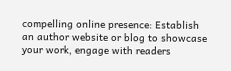compelling online presence: Establish an author website or blog to showcase your work, engage with readers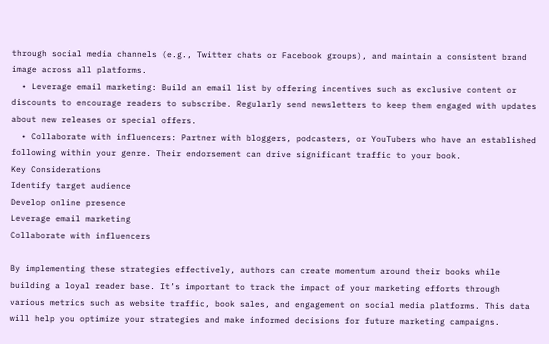through social media channels (e.g., Twitter chats or Facebook groups), and maintain a consistent brand image across all platforms.
  • Leverage email marketing: Build an email list by offering incentives such as exclusive content or discounts to encourage readers to subscribe. Regularly send newsletters to keep them engaged with updates about new releases or special offers.
  • Collaborate with influencers: Partner with bloggers, podcasters, or YouTubers who have an established following within your genre. Their endorsement can drive significant traffic to your book.
Key Considerations
Identify target audience
Develop online presence
Leverage email marketing
Collaborate with influencers

By implementing these strategies effectively, authors can create momentum around their books while building a loyal reader base. It’s important to track the impact of your marketing efforts through various metrics such as website traffic, book sales, and engagement on social media platforms. This data will help you optimize your strategies and make informed decisions for future marketing campaigns.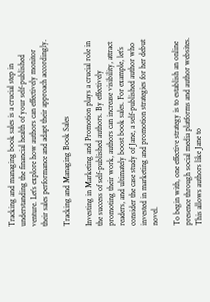Tracking and managing book sales is a crucial step in understanding the financial health of your self-published venture. Let’s explore how authors can effectively monitor their sales performance and adapt their approach accordingly.

Tracking and Managing Book Sales

Investing in Marketing and Promotion plays a crucial role in the success of self-published authors. By effectively promoting their work, authors can increase visibility, attract readers, and ultimately boost book sales. For example, let’s consider the case study of Jane, a self-published author who invested in marketing and promotion strategies for her debut novel.

To begin with, one effective strategy is to establish an online presence through social media platforms and author websites. This allows authors like Jane to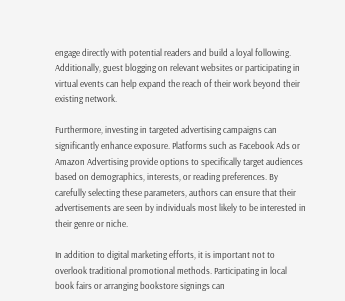engage directly with potential readers and build a loyal following. Additionally, guest blogging on relevant websites or participating in virtual events can help expand the reach of their work beyond their existing network.

Furthermore, investing in targeted advertising campaigns can significantly enhance exposure. Platforms such as Facebook Ads or Amazon Advertising provide options to specifically target audiences based on demographics, interests, or reading preferences. By carefully selecting these parameters, authors can ensure that their advertisements are seen by individuals most likely to be interested in their genre or niche.

In addition to digital marketing efforts, it is important not to overlook traditional promotional methods. Participating in local book fairs or arranging bookstore signings can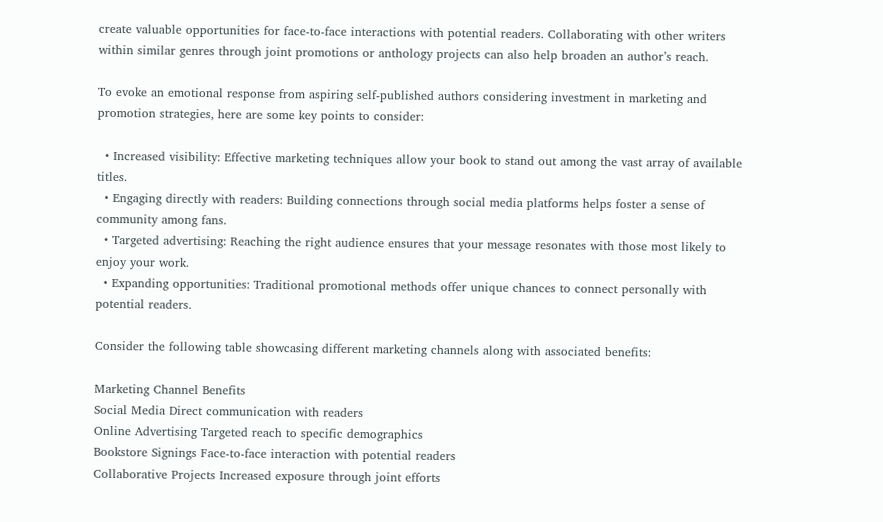create valuable opportunities for face-to-face interactions with potential readers. Collaborating with other writers within similar genres through joint promotions or anthology projects can also help broaden an author’s reach.

To evoke an emotional response from aspiring self-published authors considering investment in marketing and promotion strategies, here are some key points to consider:

  • Increased visibility: Effective marketing techniques allow your book to stand out among the vast array of available titles.
  • Engaging directly with readers: Building connections through social media platforms helps foster a sense of community among fans.
  • Targeted advertising: Reaching the right audience ensures that your message resonates with those most likely to enjoy your work.
  • Expanding opportunities: Traditional promotional methods offer unique chances to connect personally with potential readers.

Consider the following table showcasing different marketing channels along with associated benefits:

Marketing Channel Benefits
Social Media Direct communication with readers
Online Advertising Targeted reach to specific demographics
Bookstore Signings Face-to-face interaction with potential readers
Collaborative Projects Increased exposure through joint efforts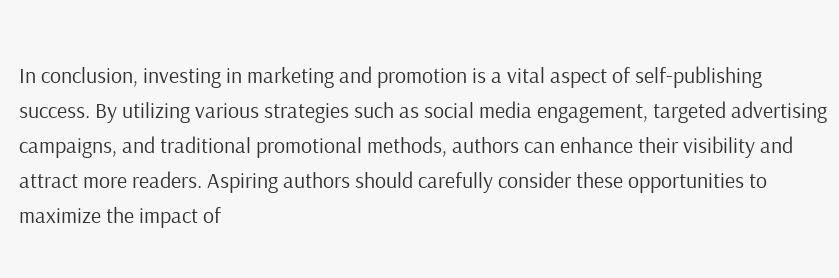In conclusion, investing in marketing and promotion is a vital aspect of self-publishing success. By utilizing various strategies such as social media engagement, targeted advertising campaigns, and traditional promotional methods, authors can enhance their visibility and attract more readers. Aspiring authors should carefully consider these opportunities to maximize the impact of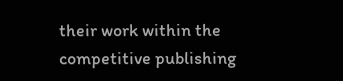their work within the competitive publishing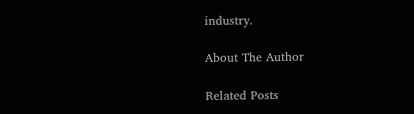industry.

About The Author

Related Posts